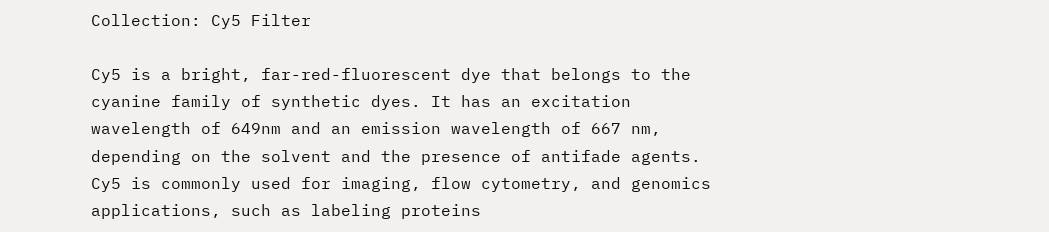Collection: Cy5 Filter

Cy5 is a bright, far-red-fluorescent dye that belongs to the cyanine family of synthetic dyes. It has an excitation wavelength of 649nm and an emission wavelength of 667 nm, depending on the solvent and the presence of antifade agents. Cy5 is commonly used for imaging, flow cytometry, and genomics applications, such as labeling proteins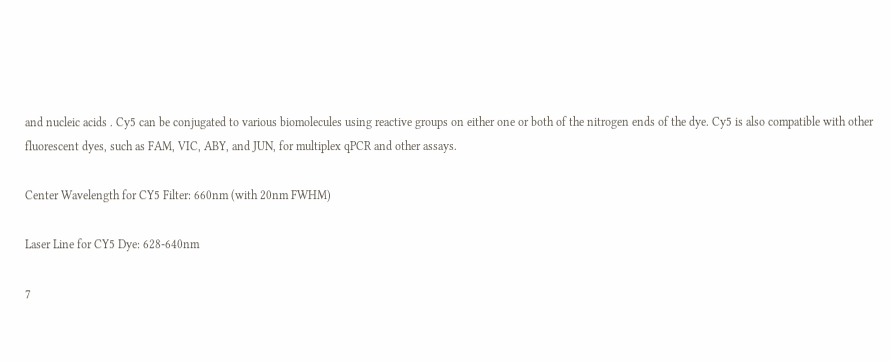and nucleic acids . Cy5 can be conjugated to various biomolecules using reactive groups on either one or both of the nitrogen ends of the dye. Cy5 is also compatible with other fluorescent dyes, such as FAM, VIC, ABY, and JUN, for multiplex qPCR and other assays.

Center Wavelength for CY5 Filter: 660nm (with 20nm FWHM)

Laser Line for CY5 Dye: 628-640nm

7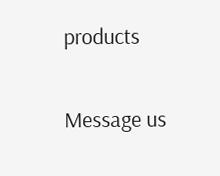products

Message us